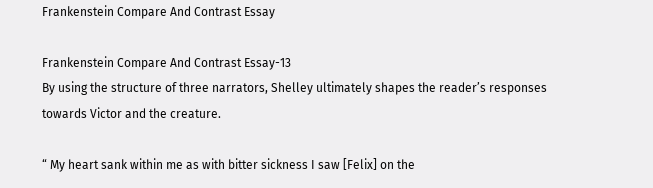Frankenstein Compare And Contrast Essay

Frankenstein Compare And Contrast Essay-13
By using the structure of three narrators, Shelley ultimately shapes the reader’s responses towards Victor and the creature.

“ My heart sank within me as with bitter sickness I saw [Felix] on the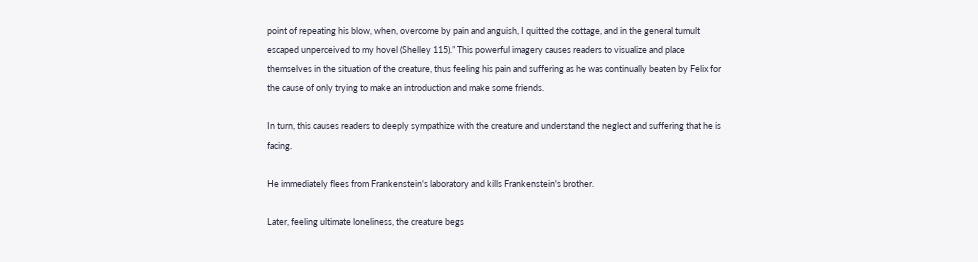point of repeating his blow, when, overcome by pain and anguish, I quitted the cottage, and in the general tumult escaped unperceived to my hovel (Shelley 115).” This powerful imagery causes readers to visualize and place themselves in the situation of the creature, thus feeling his pain and suffering as he was continually beaten by Felix for the cause of only trying to make an introduction and make some friends.

In turn, this causes readers to deeply sympathize with the creature and understand the neglect and suffering that he is facing.

He immediately flees from Frankenstein's laboratory and kills Frankenstein's brother.

Later, feeling ultimate loneliness, the creature begs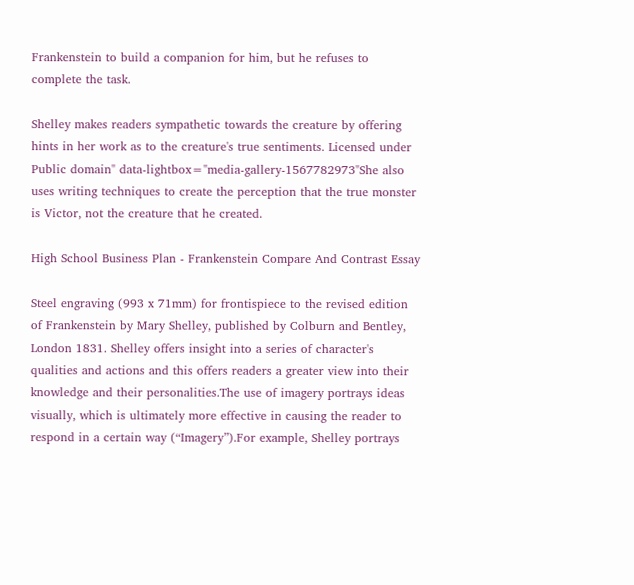Frankenstein to build a companion for him, but he refuses to complete the task.

Shelley makes readers sympathetic towards the creature by offering hints in her work as to the creature's true sentiments. Licensed under Public domain" data-lightbox="media-gallery-1567782973"She also uses writing techniques to create the perception that the true monster is Victor, not the creature that he created.

High School Business Plan - Frankenstein Compare And Contrast Essay

Steel engraving (993 x 71mm) for frontispiece to the revised edition of Frankenstein by Mary Shelley, published by Colburn and Bentley, London 1831. Shelley offers insight into a series of character's qualities and actions and this offers readers a greater view into their knowledge and their personalities.The use of imagery portrays ideas visually, which is ultimately more effective in causing the reader to respond in a certain way (“Imagery”).For example, Shelley portrays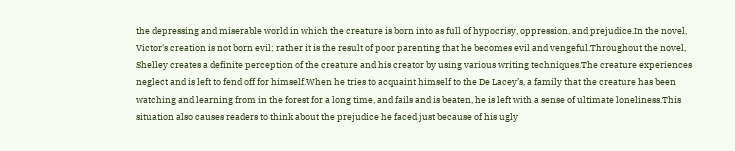the depressing and miserable world in which the creature is born into as full of hypocrisy, oppression, and prejudice.In the novel, Victor's creation is not born evil; rather it is the result of poor parenting that he becomes evil and vengeful.Throughout the novel, Shelley creates a definite perception of the creature and his creator by using various writing techniques.The creature experiences neglect and is left to fend off for himself.When he tries to acquaint himself to the De Lacey’s, a family that the creature has been watching and learning from in the forest for a long time, and fails and is beaten, he is left with a sense of ultimate loneliness.This situation also causes readers to think about the prejudice he faced just because of his ugly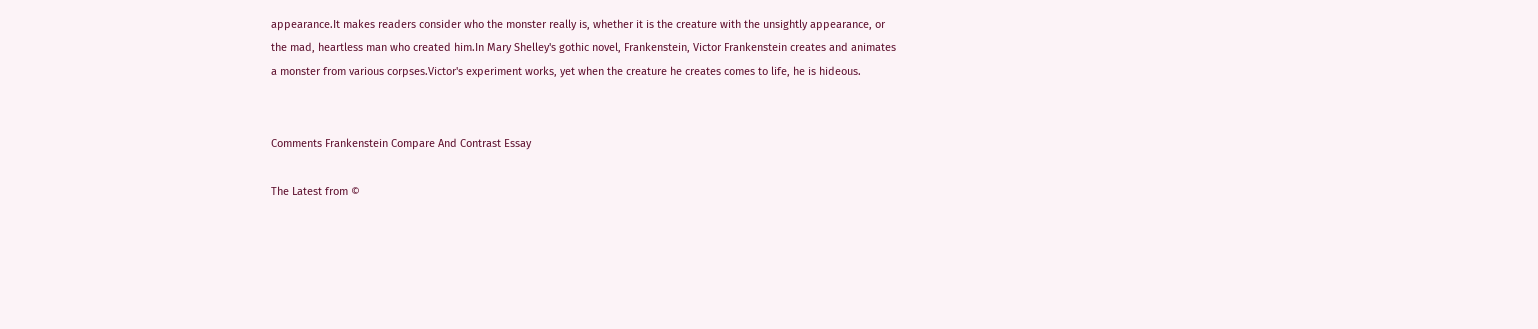appearance.It makes readers consider who the monster really is, whether it is the creature with the unsightly appearance, or the mad, heartless man who created him.In Mary Shelley's gothic novel, Frankenstein, Victor Frankenstein creates and animates a monster from various corpses.Victor's experiment works, yet when the creature he creates comes to life, he is hideous.


Comments Frankenstein Compare And Contrast Essay

The Latest from ©